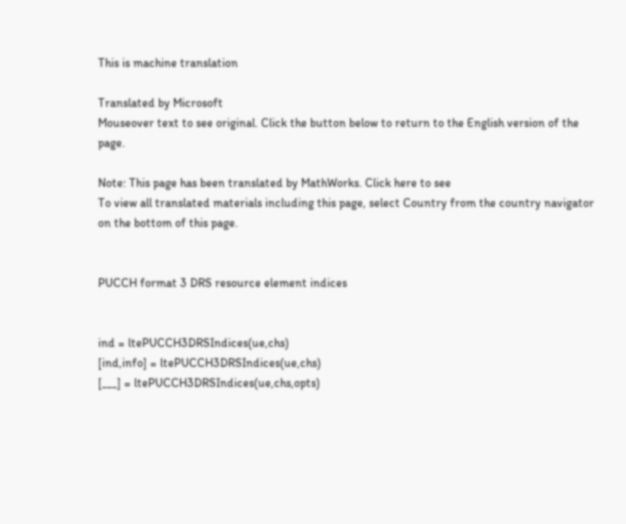This is machine translation

Translated by Microsoft
Mouseover text to see original. Click the button below to return to the English version of the page.

Note: This page has been translated by MathWorks. Click here to see
To view all translated materials including this page, select Country from the country navigator on the bottom of this page.


PUCCH format 3 DRS resource element indices


ind = ltePUCCH3DRSIndices(ue,chs)
[ind,info] = ltePUCCH3DRSIndices(ue,chs)
[___] = ltePUCCH3DRSIndices(ue,chs,opts)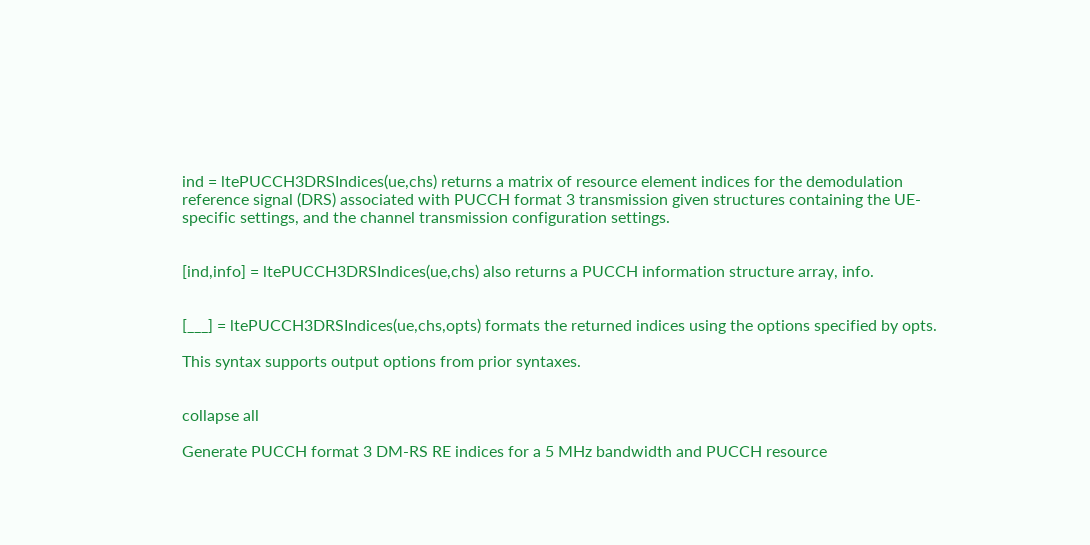ind = ltePUCCH3DRSIndices(ue,chs) returns a matrix of resource element indices for the demodulation reference signal (DRS) associated with PUCCH format 3 transmission given structures containing the UE-specific settings, and the channel transmission configuration settings.


[ind,info] = ltePUCCH3DRSIndices(ue,chs) also returns a PUCCH information structure array, info.


[___] = ltePUCCH3DRSIndices(ue,chs,opts) formats the returned indices using the options specified by opts.

This syntax supports output options from prior syntaxes.


collapse all

Generate PUCCH format 3 DM-RS RE indices for a 5 MHz bandwidth and PUCCH resource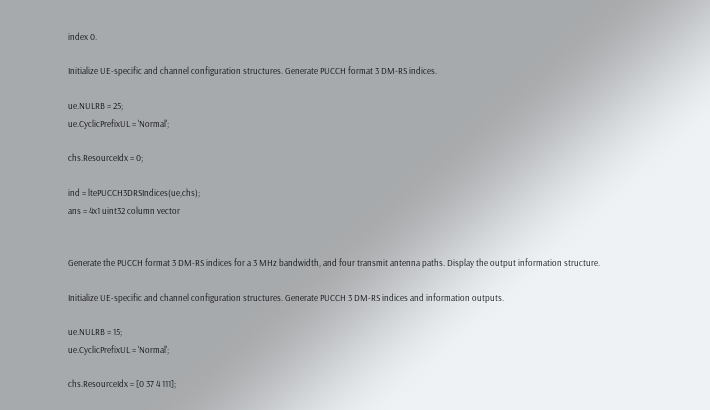index 0.

Initialize UE-specific and channel configuration structures. Generate PUCCH format 3 DM-RS indices.

ue.NULRB = 25;
ue.CyclicPrefixUL = 'Normal';

chs.ResourceIdx = 0;

ind = ltePUCCH3DRSIndices(ue,chs);
ans = 4x1 uint32 column vector


Generate the PUCCH format 3 DM-RS indices for a 3 MHz bandwidth, and four transmit antenna paths. Display the output information structure.

Initialize UE-specific and channel configuration structures. Generate PUCCH 3 DM-RS indices and information outputs.

ue.NULRB = 15;
ue.CyclicPrefixUL = 'Normal';

chs.ResourceIdx = [0 37 4 111];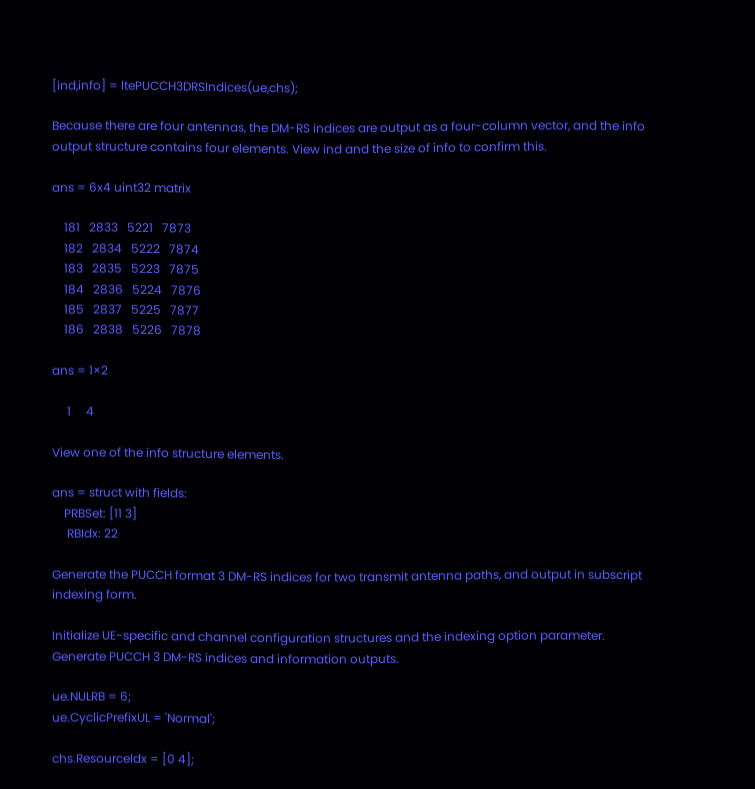[ind,info] = ltePUCCH3DRSIndices(ue,chs);

Because there are four antennas, the DM-RS indices are output as a four-column vector, and the info output structure contains four elements. View ind and the size of info to confirm this.

ans = 6x4 uint32 matrix

    181   2833   5221   7873
    182   2834   5222   7874
    183   2835   5223   7875
    184   2836   5224   7876
    185   2837   5225   7877
    186   2838   5226   7878

ans = 1×2

     1     4

View one of the info structure elements.

ans = struct with fields:
    PRBSet: [11 3]
     RBIdx: 22

Generate the PUCCH format 3 DM-RS indices for two transmit antenna paths, and output in subscript indexing form.

Initialize UE-specific and channel configuration structures and the indexing option parameter. Generate PUCCH 3 DM-RS indices and information outputs.

ue.NULRB = 6;
ue.CyclicPrefixUL = 'Normal';

chs.ResourceIdx = [0 4];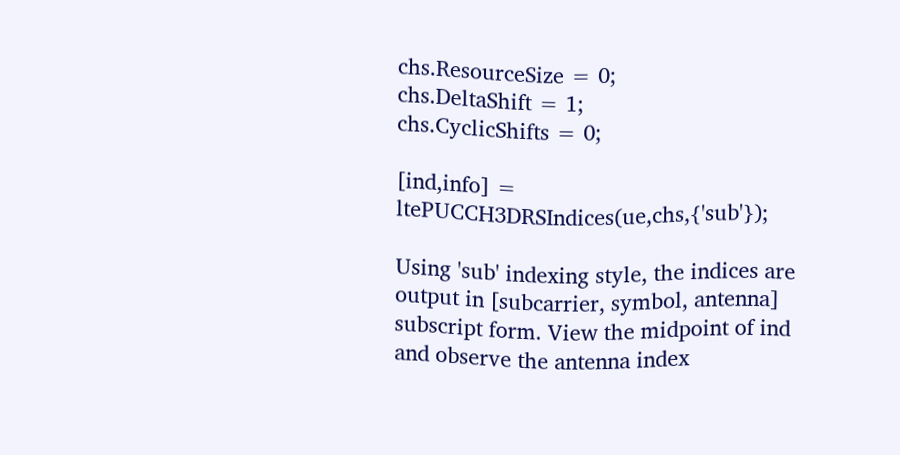chs.ResourceSize = 0;
chs.DeltaShift = 1;
chs.CyclicShifts = 0;

[ind,info] = ltePUCCH3DRSIndices(ue,chs,{'sub'});

Using 'sub' indexing style, the indices are output in [subcarrier, symbol, antenna] subscript form. View the midpoint of ind and observe the antenna index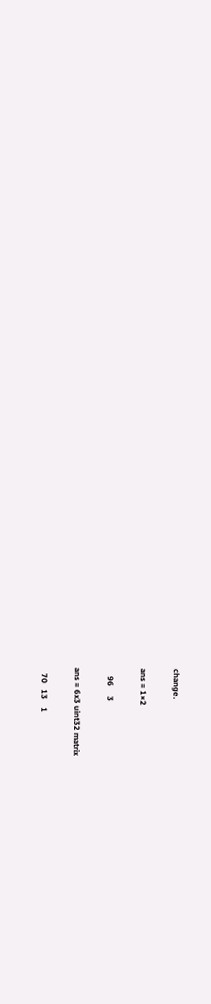change.

ans = 1×2

    96     3

ans = 6x3 uint32 matrix

   70   13    1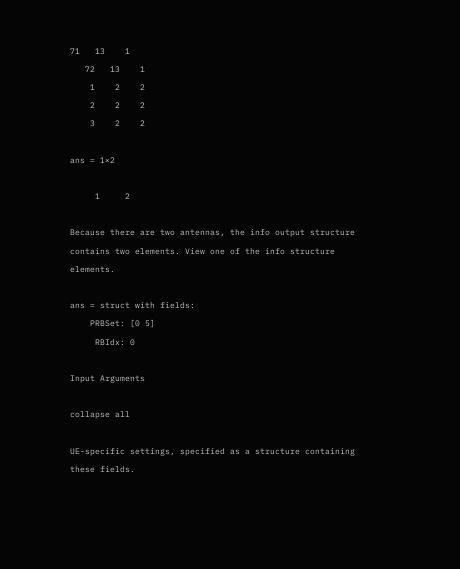71   13    1
   72   13    1
    1    2    2
    2    2    2
    3    2    2

ans = 1×2

     1     2

Because there are two antennas, the info output structure contains two elements. View one of the info structure elements.

ans = struct with fields:
    PRBSet: [0 5]
     RBIdx: 0

Input Arguments

collapse all

UE-specific settings, specified as a structure containing these fields.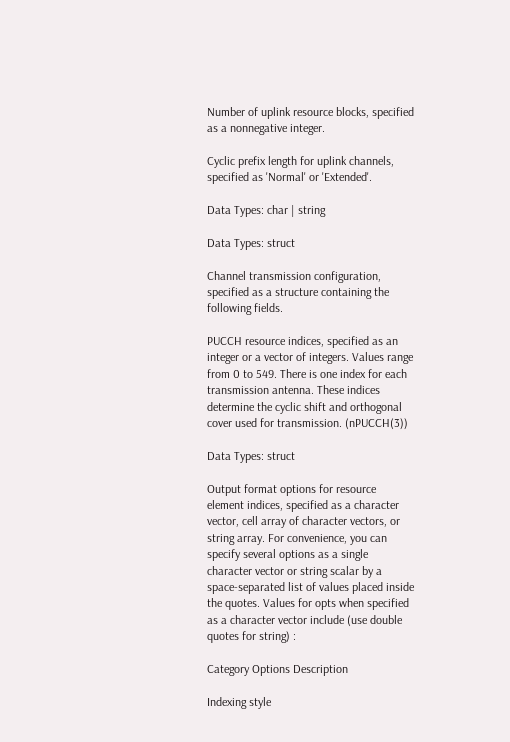Number of uplink resource blocks, specified as a nonnegative integer.

Cyclic prefix length for uplink channels, specified as 'Normal' or 'Extended'.

Data Types: char | string

Data Types: struct

Channel transmission configuration, specified as a structure containing the following fields.

PUCCH resource indices, specified as an integer or a vector of integers. Values range from 0 to 549. There is one index for each transmission antenna. These indices determine the cyclic shift and orthogonal cover used for transmission. (nPUCCH(3))

Data Types: struct

Output format options for resource element indices, specified as a character vector, cell array of character vectors, or string array. For convenience, you can specify several options as a single character vector or string scalar by a space-separated list of values placed inside the quotes. Values for opts when specified as a character vector include (use double quotes for string) :

Category Options Description

Indexing style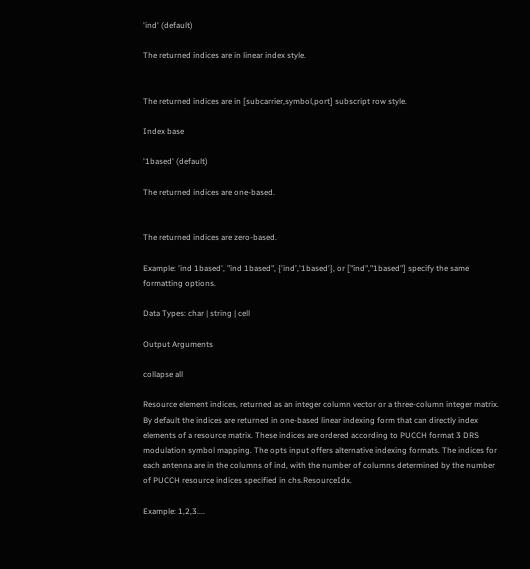'ind' (default)

The returned indices are in linear index style.


The returned indices are in [subcarrier,symbol,port] subscript row style.

Index base

'1based' (default)

The returned indices are one-based.


The returned indices are zero-based.

Example: 'ind 1based', "ind 1based", {'ind','1based'}, or ["ind","1based"] specify the same formatting options.

Data Types: char | string | cell

Output Arguments

collapse all

Resource element indices, returned as an integer column vector or a three-column integer matrix. By default the indices are returned in one-based linear indexing form that can directly index elements of a resource matrix. These indices are ordered according to PUCCH format 3 DRS modulation symbol mapping. The opts input offers alternative indexing formats. The indices for each antenna are in the columns of ind, with the number of columns determined by the number of PUCCH resource indices specified in chs.ResourceIdx.

Example: 1,2,3....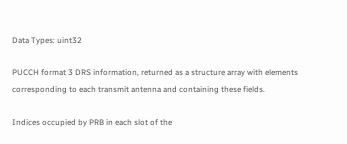Data Types: uint32

PUCCH format 3 DRS information, returned as a structure array with elements corresponding to each transmit antenna and containing these fields.

Indices occupied by PRB in each slot of the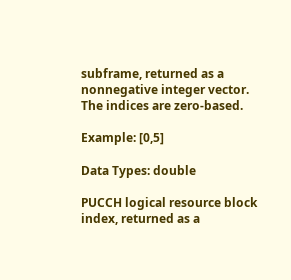subframe, returned as a nonnegative integer vector. The indices are zero-based.

Example: [0,5]

Data Types: double

PUCCH logical resource block index, returned as a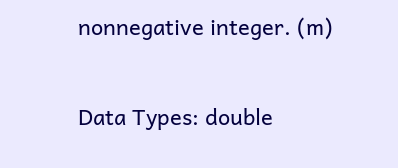nonnegative integer. (m)

Data Types: double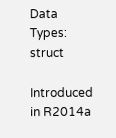Data Types: struct

Introduced in R2014a